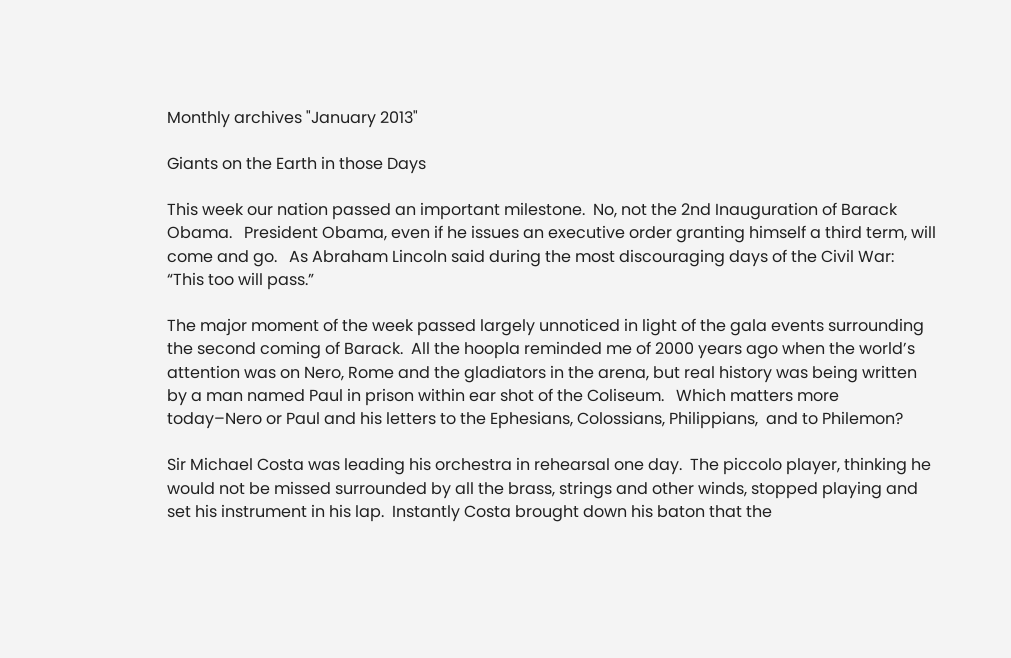Monthly archives "January 2013"

Giants on the Earth in those Days

This week our nation passed an important milestone.  No, not the 2nd Inauguration of Barack Obama.   President Obama, even if he issues an executive order granting himself a third term, will come and go.   As Abraham Lincoln said during the most discouraging days of the Civil War:  “This too will pass.”

The major moment of the week passed largely unnoticed in light of the gala events surrounding the second coming of Barack.  All the hoopla reminded me of 2000 years ago when the world’s attention was on Nero, Rome and the gladiators in the arena, but real history was being written by a man named Paul in prison within ear shot of the Coliseum.   Which matters more today–Nero or Paul and his letters to the Ephesians, Colossians, Philippians,  and to Philemon?

Sir Michael Costa was leading his orchestra in rehearsal one day.  The piccolo player, thinking he would not be missed surrounded by all the brass, strings and other winds, stopped playing and set his instrument in his lap.  Instantly Costa brought down his baton that the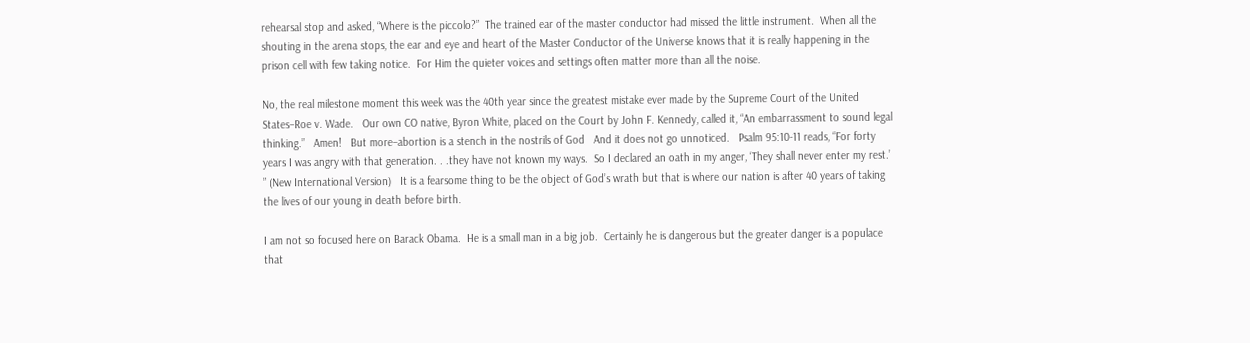rehearsal stop and asked, “Where is the piccolo?”  The trained ear of the master conductor had missed the little instrument.  When all the shouting in the arena stops, the ear and eye and heart of the Master Conductor of the Universe knows that it is really happening in the prison cell with few taking notice.  For Him the quieter voices and settings often matter more than all the noise.

No, the real milestone moment this week was the 40th year since the greatest mistake ever made by the Supreme Court of the United States–Roe v. Wade.   Our own CO native, Byron White, placed on the Court by John F. Kennedy, called it, “An embarrassment to sound legal thinking.”   Amen!   But more–abortion is a stench in the nostrils of God   And it does not go unnoticed.   Psalm 95:10-11 reads, “For forty years I was angry with that generation. . .they have not known my ways.  So I declared an oath in my anger, ‘They shall never enter my rest.’ ” (New International Version)   It is a fearsome thing to be the object of God’s wrath but that is where our nation is after 40 years of taking the lives of our young in death before birth.

I am not so focused here on Barack Obama.  He is a small man in a big job.  Certainly he is dangerous but the greater danger is a populace that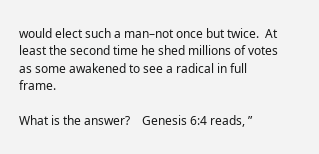would elect such a man–not once but twice.  At least the second time he shed millions of votes as some awakened to see a radical in full frame.

What is the answer?    Genesis 6:4 reads, ”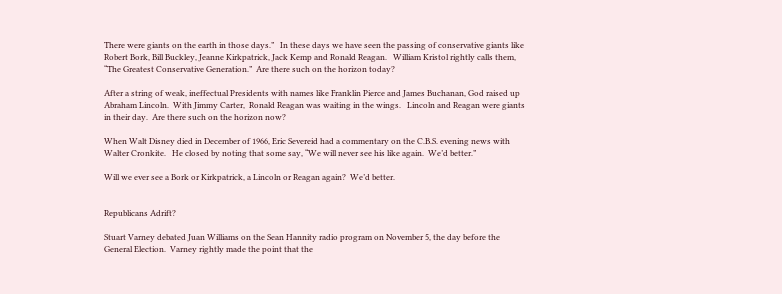There were giants on the earth in those days.”   In these days we have seen the passing of conservative giants like Robert Bork, Bill Buckley, Jeanne Kirkpatrick, Jack Kemp and Ronald Reagan.   William Kristol rightly calls them, “The Greatest Conservative Generation.”  Are there such on the horizon today?

After a string of weak, ineffectual Presidents with names like Franklin Pierce and James Buchanan, God raised up Abraham Lincoln.  With Jimmy Carter,  Ronald Reagan was waiting in the wings.   Lincoln and Reagan were giants in their day.  Are there such on the horizon now?

When Walt Disney died in December of 1966, Eric Severeid had a commentary on the C.B.S. evening news with Walter Cronkite.   He closed by noting that some say, “We will never see his like again.  We’d better.”

Will we ever see a Bork or Kirkpatrick, a Lincoln or Reagan again?  We’d better.


Republicans Adrift?

Stuart Varney debated Juan Williams on the Sean Hannity radio program on November 5, the day before the General Election.  Varney rightly made the point that the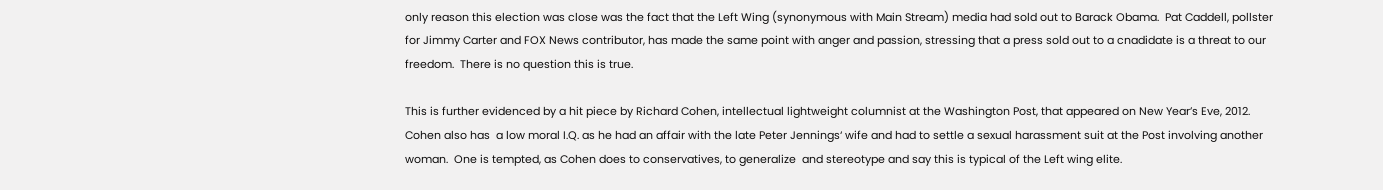only reason this election was close was the fact that the Left Wing (synonymous with Main Stream) media had sold out to Barack Obama.  Pat Caddell, pollster for Jimmy Carter and FOX News contributor, has made the same point with anger and passion, stressing that a press sold out to a cnadidate is a threat to our freedom.  There is no question this is true.

This is further evidenced by a hit piece by Richard Cohen, intellectual lightweight columnist at the Washington Post, that appeared on New Year’s Eve, 2012.  Cohen also has  a low moral I.Q. as he had an affair with the late Peter Jennings‘ wife and had to settle a sexual harassment suit at the Post involving another woman.  One is tempted, as Cohen does to conservatives, to generalize  and stereotype and say this is typical of the Left wing elite.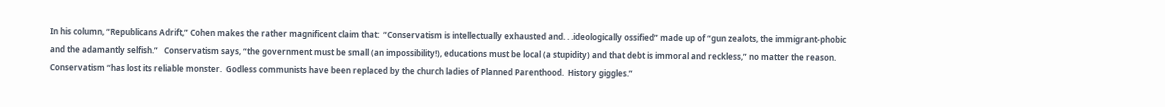In his column, “Republicans Adrift,” Cohen makes the rather magnificent claim that:  “Conservatism is intellectually exhausted and. . .ideologically ossified” made up of “gun zealots, the immigrant-phobic and the adamantly selfish.”   Conservatism says, “the government must be small (an impossibility!), educations must be local (a stupidity) and that debt is immoral and reckless,” no matter the reason.   Conservatism “has lost its reliable monster.  Godless communists have been replaced by the church ladies of Planned Parenthood.  History giggles.”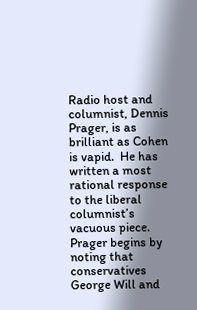Radio host and columnist, Dennis Prager, is as brilliant as Cohen is vapid.  He has written a most rational response to the liberal columnist’s vacuous piece.  Prager begins by noting that conservatives George Will and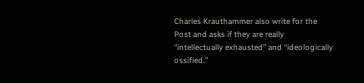Charles Krauthammer also write for the Post and asks if they are really “intellectually exhausted” and “ideologically ossified.”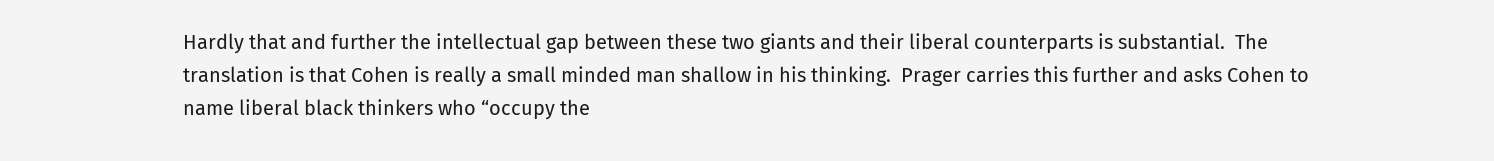Hardly that and further the intellectual gap between these two giants and their liberal counterparts is substantial.  The translation is that Cohen is really a small minded man shallow in his thinking.  Prager carries this further and asks Cohen to name liberal black thinkers who “occupy the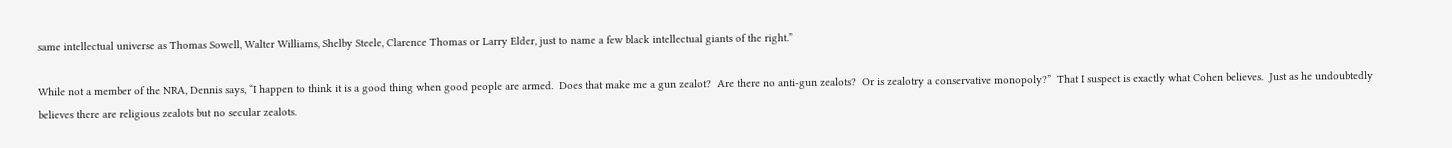same intellectual universe as Thomas Sowell, Walter Williams, Shelby Steele, Clarence Thomas or Larry Elder, just to name a few black intellectual giants of the right.”

While not a member of the NRA, Dennis says, “I happen to think it is a good thing when good people are armed.  Does that make me a gun zealot?  Are there no anti-gun zealots?  Or is zealotry a conservative monopoly?”  That I suspect is exactly what Cohen believes.  Just as he undoubtedly believes there are religious zealots but no secular zealots.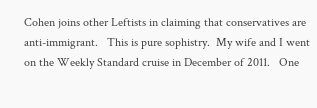Cohen joins other Leftists in claiming that conservatives are anti-immigrant.   This is pure sophistry.  My wife and I went on the Weekly Standard cruise in December of 2011.   One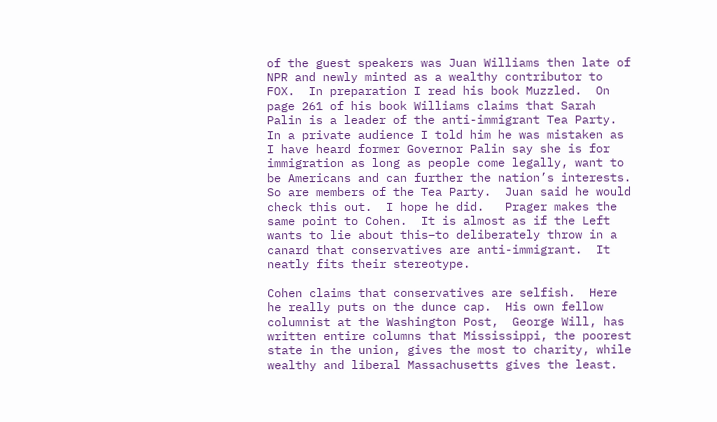of the guest speakers was Juan Williams then late of NPR and newly minted as a wealthy contributor to FOX.  In preparation I read his book Muzzled.  On page 261 of his book Williams claims that Sarah Palin is a leader of the anti-immigrant Tea Party.   In a private audience I told him he was mistaken as I have heard former Governor Palin say she is for immigration as long as people come legally, want to be Americans and can further the nation’s interests.   So are members of the Tea Party.  Juan said he would check this out.  I hope he did.   Prager makes the same point to Cohen.  It is almost as if the Left wants to lie about this–to deliberately throw in a canard that conservatives are anti-immigrant.  It neatly fits their stereotype.

Cohen claims that conservatives are selfish.  Here he really puts on the dunce cap.  His own fellow columnist at the Washington Post,  George Will, has written entire columns that Mississippi, the poorest state in the union, gives the most to charity, while wealthy and liberal Massachusetts gives the least.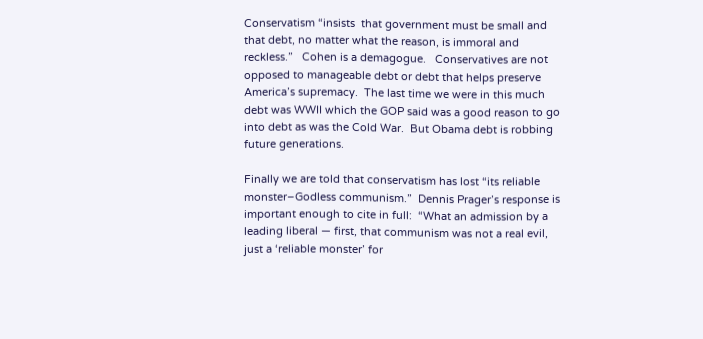Conservatism “insists  that government must be small and that debt, no matter what the reason, is immoral and reckless.”   Cohen is a demagogue.   Conservatives are not opposed to manageable debt or debt that helps preserve America’s supremacy.  The last time we were in this much debt was WWII which the GOP said was a good reason to go into debt as was the Cold War.  But Obama debt is robbing future generations.

Finally we are told that conservatism has lost “its reliable monster–Godless communism.”  Dennis Prager’s response is important enough to cite in full:  “What an admission by a leading liberal — first, that communism was not a real evil, just a ‘reliable monster’ for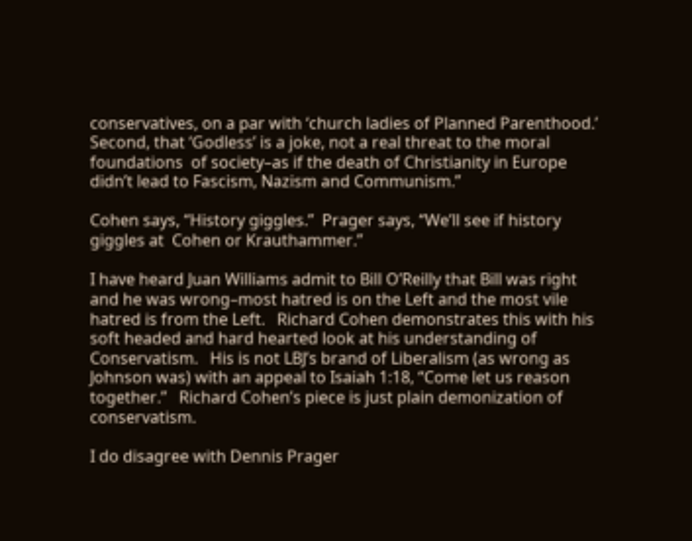conservatives, on a par with ‘church ladies of Planned Parenthood.’    Second, that ‘Godless’ is a joke, not a real threat to the moral foundations  of society–as if the death of Christianity in Europe didn’t lead to Fascism, Nazism and Communism.”

Cohen says, “History giggles.”  Prager says, “We’ll see if history giggles at  Cohen or Krauthammer.”

I have heard Juan Williams admit to Bill O’Reilly that Bill was right and he was wrong–most hatred is on the Left and the most vile hatred is from the Left.   Richard Cohen demonstrates this with his soft headed and hard hearted look at his understanding of Conservatism.   His is not LBJ’s brand of Liberalism (as wrong as Johnson was) with an appeal to Isaiah 1:18, “Come let us reason together.”   Richard Cohen’s piece is just plain demonization of conservatism.

I do disagree with Dennis Prager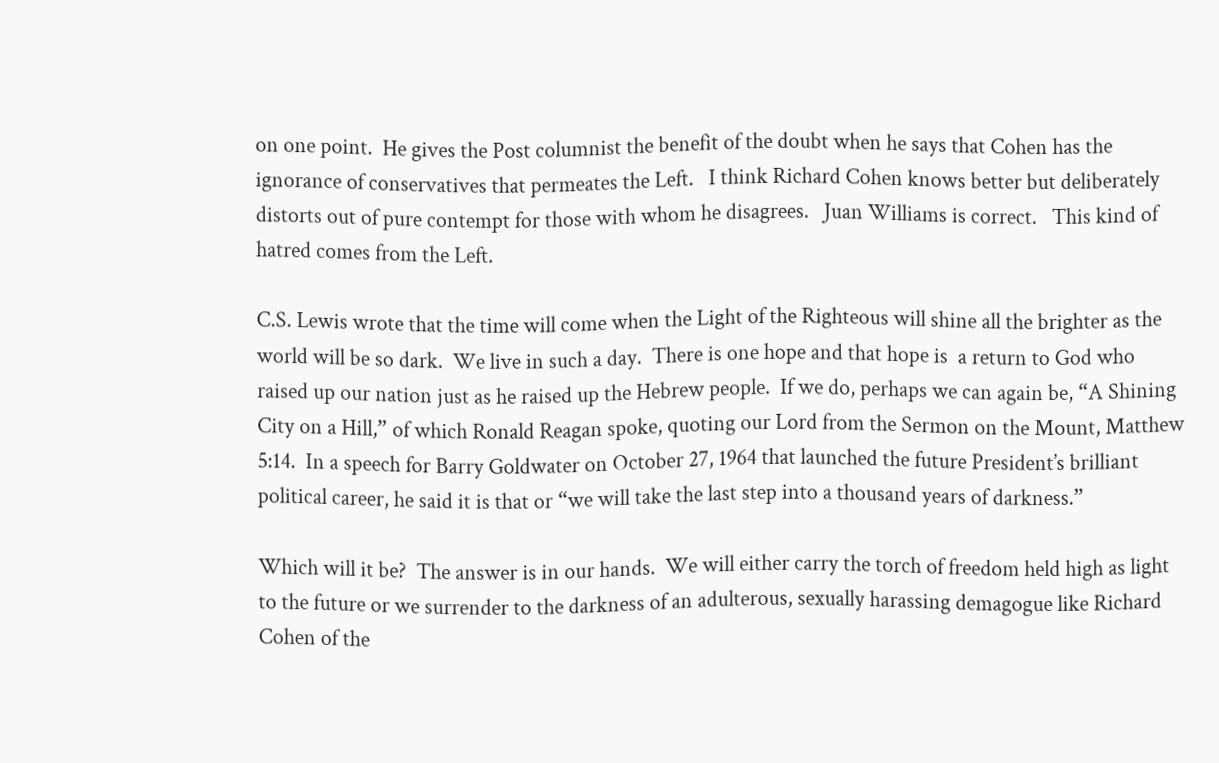on one point.  He gives the Post columnist the benefit of the doubt when he says that Cohen has the ignorance of conservatives that permeates the Left.   I think Richard Cohen knows better but deliberately distorts out of pure contempt for those with whom he disagrees.   Juan Williams is correct.   This kind of hatred comes from the Left.

C.S. Lewis wrote that the time will come when the Light of the Righteous will shine all the brighter as the world will be so dark.  We live in such a day.  There is one hope and that hope is  a return to God who raised up our nation just as he raised up the Hebrew people.  If we do, perhaps we can again be, “A Shining City on a Hill,” of which Ronald Reagan spoke, quoting our Lord from the Sermon on the Mount, Matthew 5:14.  In a speech for Barry Goldwater on October 27, 1964 that launched the future President’s brilliant political career, he said it is that or “we will take the last step into a thousand years of darkness.”

Which will it be?  The answer is in our hands.  We will either carry the torch of freedom held high as light to the future or we surrender to the darkness of an adulterous, sexually harassing demagogue like Richard Cohen of the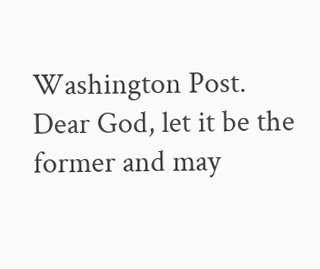Washington Post.   Dear God, let it be the former and may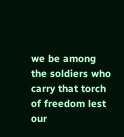we be among the soldiers who carry that torch of freedom lest our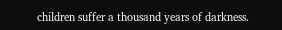children suffer a thousand years of darkness.